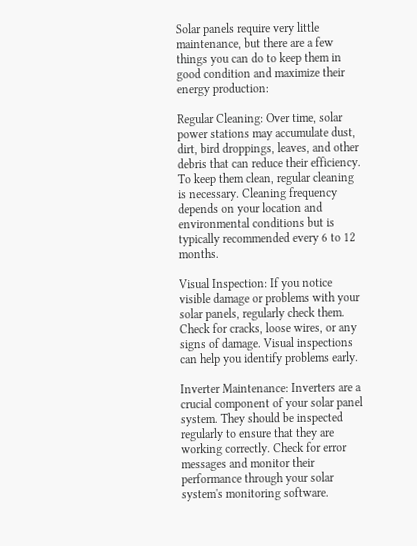Solar panels require very little maintenance, but there are a few things you can do to keep them in good condition and maximize their energy production:

Regular Cleaning: Over time, solar power stations may accumulate dust, dirt, bird droppings, leaves, and other debris that can reduce their efficiency. To keep them clean, regular cleaning is necessary. Cleaning frequency depends on your location and environmental conditions but is typically recommended every 6 to 12 months.

Visual Inspection: If you notice visible damage or problems with your solar panels, regularly check them. Check for cracks, loose wires, or any signs of damage. Visual inspections can help you identify problems early.

Inverter Maintenance: Inverters are a crucial component of your solar panel system. They should be inspected regularly to ensure that they are working correctly. Check for error messages and monitor their performance through your solar system's monitoring software.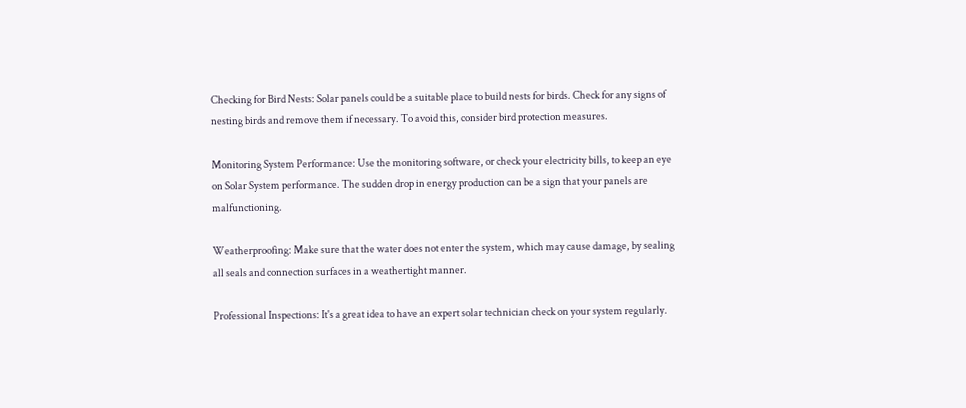Checking for Bird Nests: Solar panels could be a suitable place to build nests for birds. Check for any signs of nesting birds and remove them if necessary. To avoid this, consider bird protection measures.

Monitoring System Performance: Use the monitoring software, or check your electricity bills, to keep an eye on Solar System performance. The sudden drop in energy production can be a sign that your panels are malfunctioning.

Weatherproofing: Make sure that the water does not enter the system, which may cause damage, by sealing all seals and connection surfaces in a weathertight manner.

Professional Inspections: It's a great idea to have an expert solar technician check on your system regularly.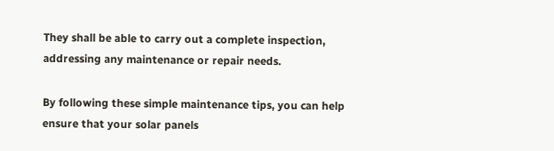They shall be able to carry out a complete inspection, addressing any maintenance or repair needs.

By following these simple maintenance tips, you can help ensure that your solar panels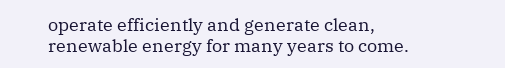operate efficiently and generate clean, renewable energy for many years to come.